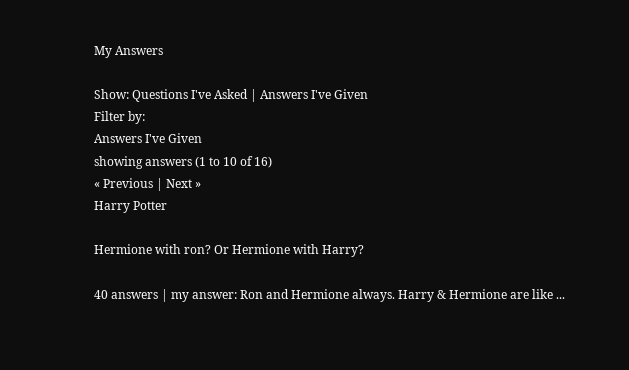My Answers

Show: Questions I've Asked | Answers I've Given
Filter by:
Answers I've Given
showing answers (1 to 10 of 16)
« Previous | Next »
Harry Potter

Hermione with ron? Or Hermione with Harry?

40 answers | my answer: Ron and Hermione always. Harry & Hermione are like ...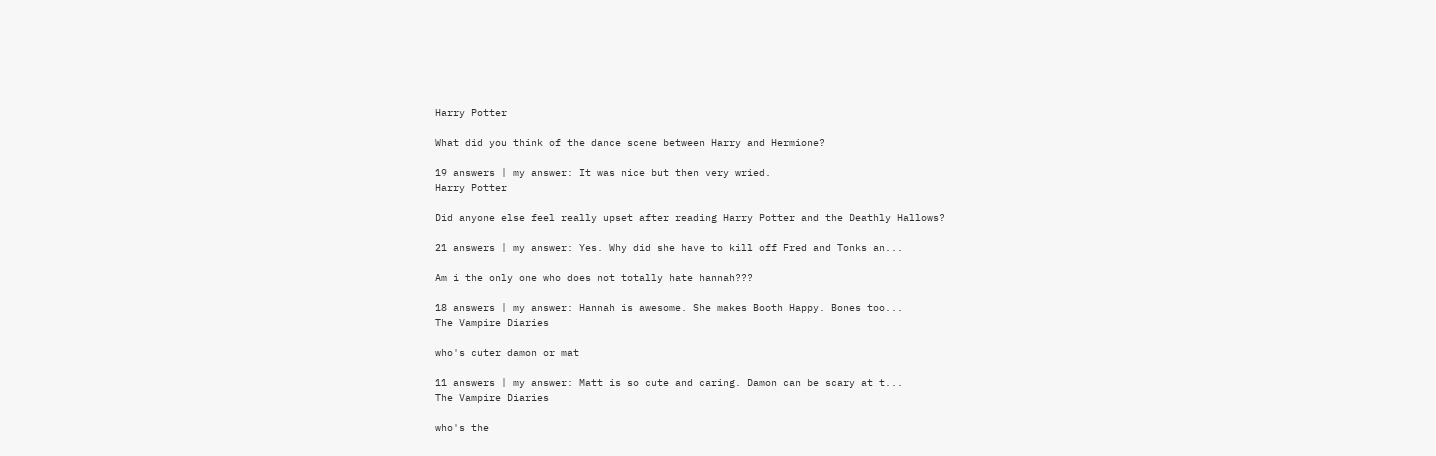Harry Potter

What did you think of the dance scene between Harry and Hermione?

19 answers | my answer: It was nice but then very wried.
Harry Potter

Did anyone else feel really upset after reading Harry Potter and the Deathly Hallows?

21 answers | my answer: Yes. Why did she have to kill off Fred and Tonks an...

Am i the only one who does not totally hate hannah???

18 answers | my answer: Hannah is awesome. She makes Booth Happy. Bones too...
The Vampire Diaries

who's cuter damon or mat

11 answers | my answer: Matt is so cute and caring. Damon can be scary at t...
The Vampire Diaries

who's the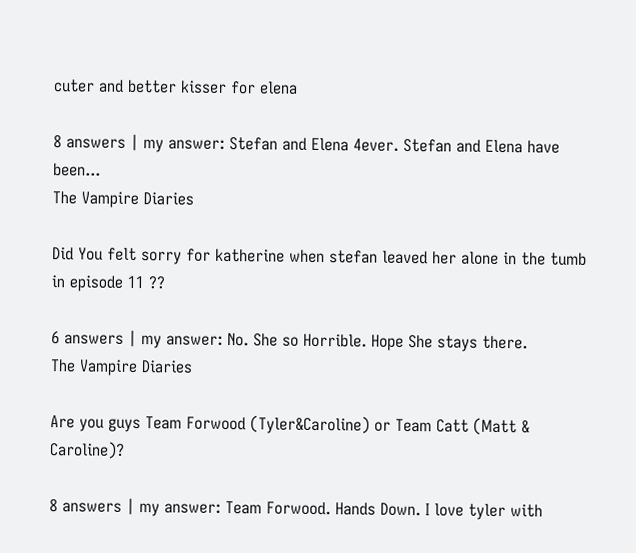cuter and better kisser for elena

8 answers | my answer: Stefan and Elena 4ever. Stefan and Elena have been...
The Vampire Diaries

Did You felt sorry for katherine when stefan leaved her alone in the tumb in episode 11 ??

6 answers | my answer: No. She so Horrible. Hope She stays there.
The Vampire Diaries

Are you guys Team Forwood (Tyler&Caroline) or Team Catt (Matt & Caroline)?

8 answers | my answer: Team Forwood. Hands Down. I love tyler with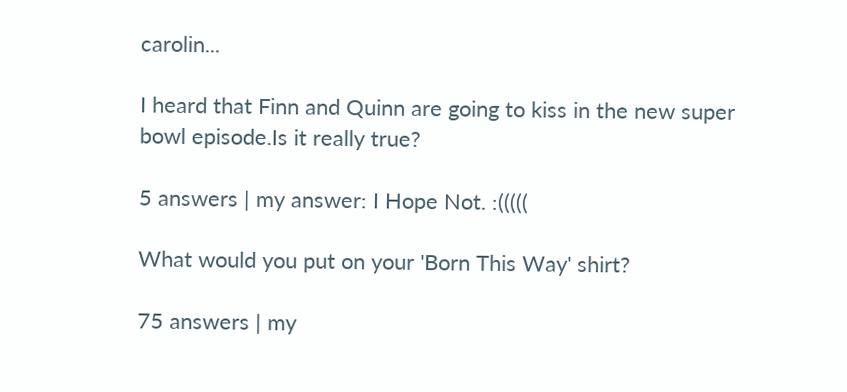carolin...

I heard that Finn and Quinn are going to kiss in the new super bowl episode.Is it really true?

5 answers | my answer: I Hope Not. :(((((

What would you put on your 'Born This Way' shirt?

75 answers | my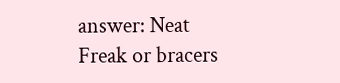answer: Neat Freak or bracers